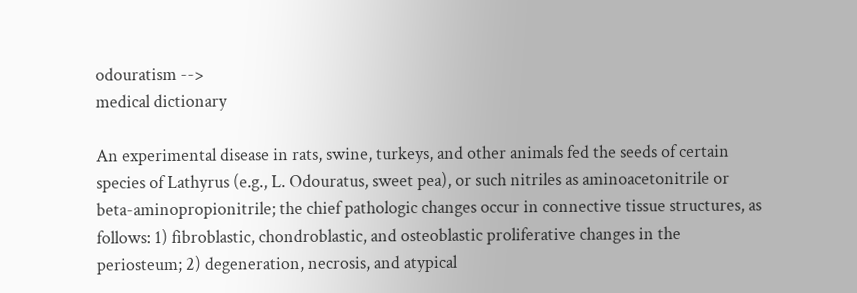odouratism -->
medical dictionary

An experimental disease in rats, swine, turkeys, and other animals fed the seeds of certain species of Lathyrus (e.g., L. Odouratus, sweet pea), or such nitriles as aminoacetonitrile or beta-aminopropionitrile; the chief pathologic changes occur in connective tissue structures, as follows: 1) fibroblastic, chondroblastic, and osteoblastic proliferative changes in the periosteum; 2) degeneration, necrosis, and atypical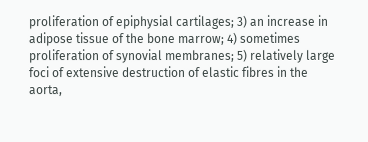proliferation of epiphysial cartilages; 3) an increase in adipose tissue of the bone marrow; 4) sometimes proliferation of synovial membranes; 5) relatively large foci of extensive destruction of elastic fibres in the aorta,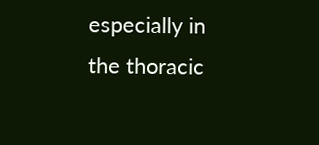especially in the thoracic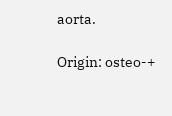aorta.

Origin: osteo-+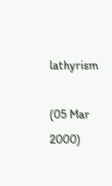lathyrism

(05 Mar 2000)